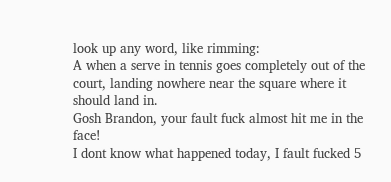look up any word, like rimming:
A when a serve in tennis goes completely out of the court, landing nowhere near the square where it should land in.
Gosh Brandon, your fault fuck almost hit me in the face!
I dont know what happened today, I fault fucked 5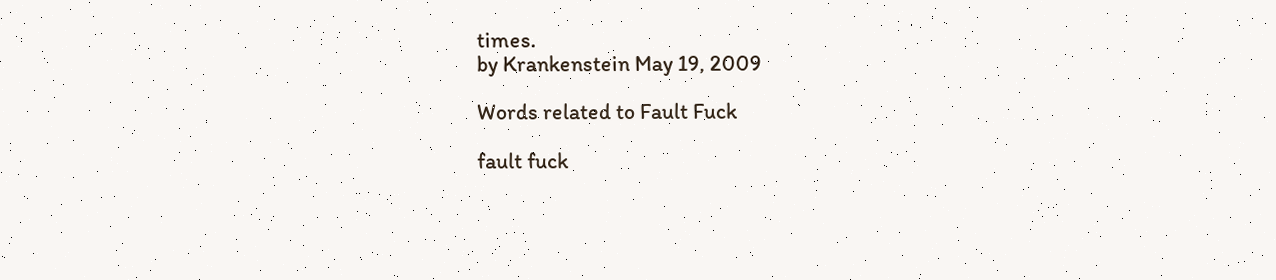times.
by Krankenstein May 19, 2009

Words related to Fault Fuck

fault fuck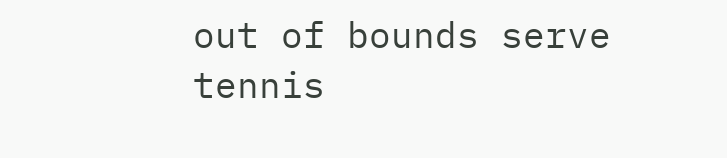out of bounds serve tennis